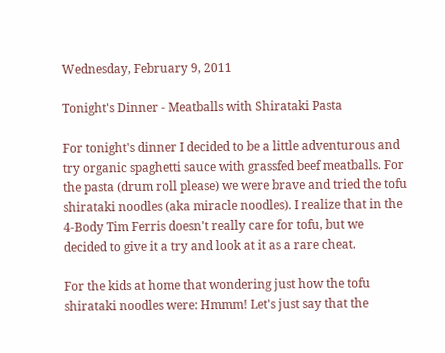Wednesday, February 9, 2011

Tonight's Dinner - Meatballs with Shirataki Pasta

For tonight's dinner I decided to be a little adventurous and try organic spaghetti sauce with grassfed beef meatballs. For the pasta (drum roll please) we were brave and tried the tofu shirataki noodles (aka miracle noodles). I realize that in the 4-Body Tim Ferris doesn't really care for tofu, but we decided to give it a try and look at it as a rare cheat.

For the kids at home that wondering just how the tofu shirataki noodles were: Hmmm! Let's just say that the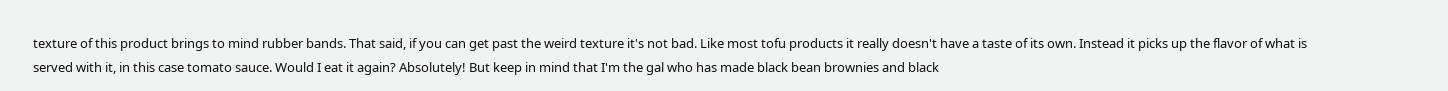texture of this product brings to mind rubber bands. That said, if you can get past the weird texture it's not bad. Like most tofu products it really doesn't have a taste of its own. Instead it picks up the flavor of what is served with it, in this case tomato sauce. Would I eat it again? Absolutely! But keep in mind that I'm the gal who has made black bean brownies and black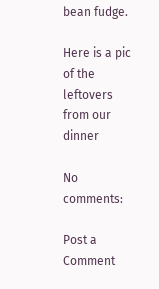bean fudge.

Here is a pic of the leftovers from our dinner

No comments:

Post a Comment